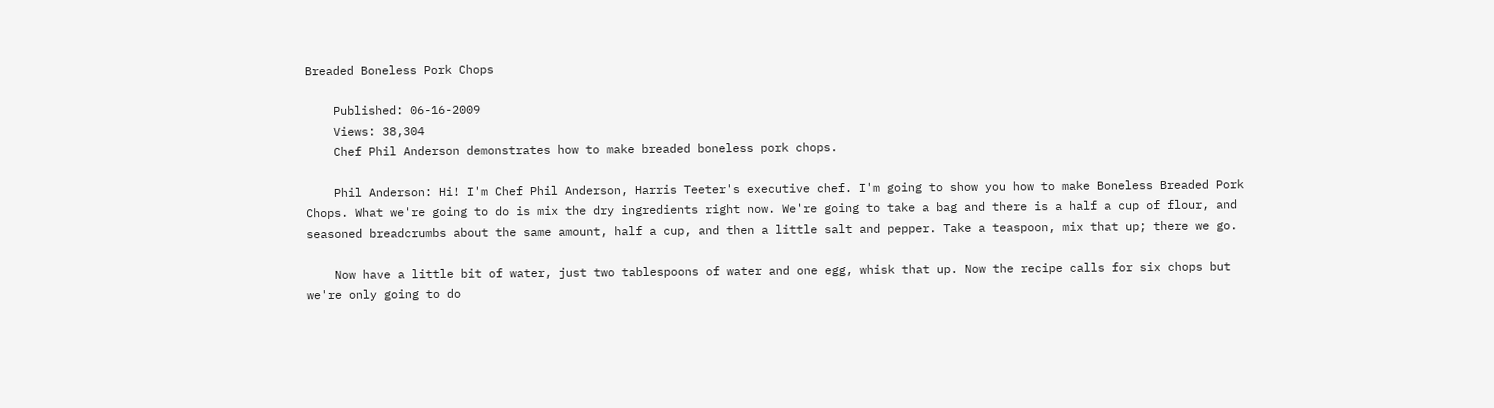Breaded Boneless Pork Chops

    Published: 06-16-2009
    Views: 38,304
    Chef Phil Anderson demonstrates how to make breaded boneless pork chops.

    Phil Anderson: Hi! I'm Chef Phil Anderson, Harris Teeter's executive chef. I'm going to show you how to make Boneless Breaded Pork Chops. What we're going to do is mix the dry ingredients right now. We're going to take a bag and there is a half a cup of flour, and seasoned breadcrumbs about the same amount, half a cup, and then a little salt and pepper. Take a teaspoon, mix that up; there we go.

    Now have a little bit of water, just two tablespoons of water and one egg, whisk that up. Now the recipe calls for six chops but we're only going to do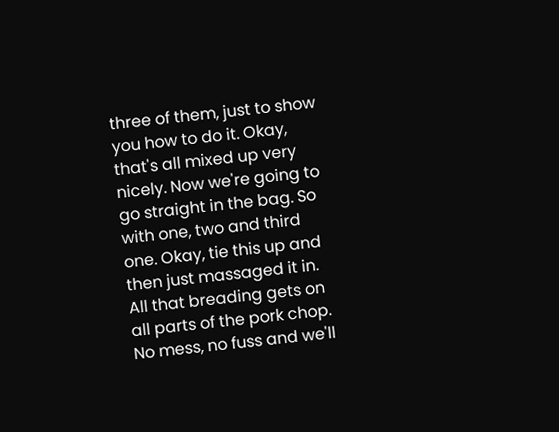three of them, just to show you how to do it. Okay, that's all mixed up very nicely. Now we're going to go straight in the bag. So with one, two and third one. Okay, tie this up and then just massaged it in. All that breading gets on all parts of the pork chop. No mess, no fuss and we'll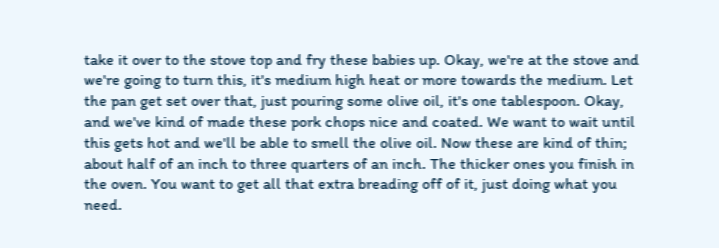take it over to the stove top and fry these babies up. Okay, we're at the stove and we're going to turn this, it's medium high heat or more towards the medium. Let the pan get set over that, just pouring some olive oil, it's one tablespoon. Okay, and we've kind of made these pork chops nice and coated. We want to wait until this gets hot and we'll be able to smell the olive oil. Now these are kind of thin; about half of an inch to three quarters of an inch. The thicker ones you finish in the oven. You want to get all that extra breading off of it, just doing what you need.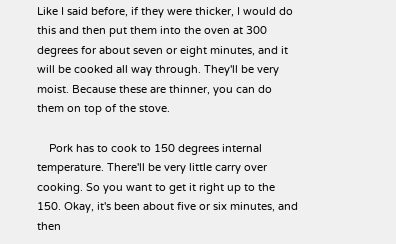Like I said before, if they were thicker, I would do this and then put them into the oven at 300 degrees for about seven or eight minutes, and it will be cooked all way through. They'll be very moist. Because these are thinner, you can do them on top of the stove.

    Pork has to cook to 150 degrees internal temperature. There'll be very little carry over cooking. So you want to get it right up to the 150. Okay, it's been about five or six minutes, and then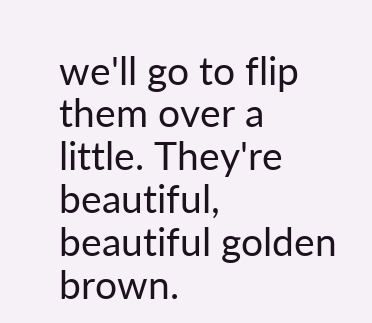we'll go to flip them over a little. They're beautiful, beautiful golden brown.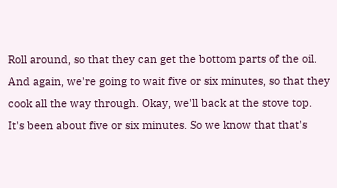Roll around, so that they can get the bottom parts of the oil. And again, we're going to wait five or six minutes, so that they cook all the way through. Okay, we'll back at the stove top. It's been about five or six minutes. So we know that that's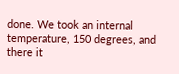done. We took an internal temperature, 150 degrees, and there it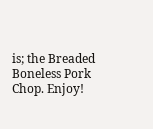is; the Breaded Boneless Pork Chop. Enjoy!